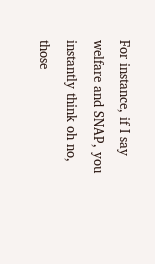For instance, if I say welfare and SNAP, you instantly think oh no, those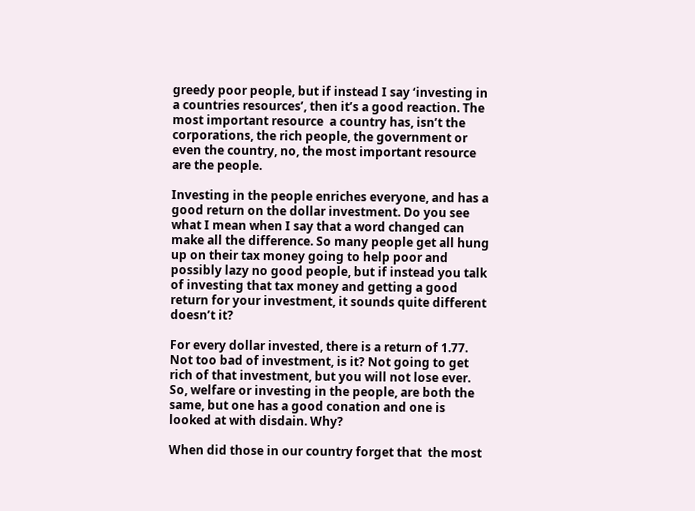greedy poor people, but if instead I say ‘investing in a countries resources’, then it’s a good reaction. The most important resource  a country has, isn’t the corporations, the rich people, the government or even the country, no, the most important resource are the people.

Investing in the people enriches everyone, and has a good return on the dollar investment. Do you see what I mean when I say that a word changed can make all the difference. So many people get all hung up on their tax money going to help poor and possibly lazy no good people, but if instead you talk of investing that tax money and getting a good return for your investment, it sounds quite different doesn’t it?

For every dollar invested, there is a return of 1.77. Not too bad of investment, is it? Not going to get rich of that investment, but you will not lose ever. So, welfare or investing in the people, are both the same, but one has a good conation and one is looked at with disdain. Why?

When did those in our country forget that  the most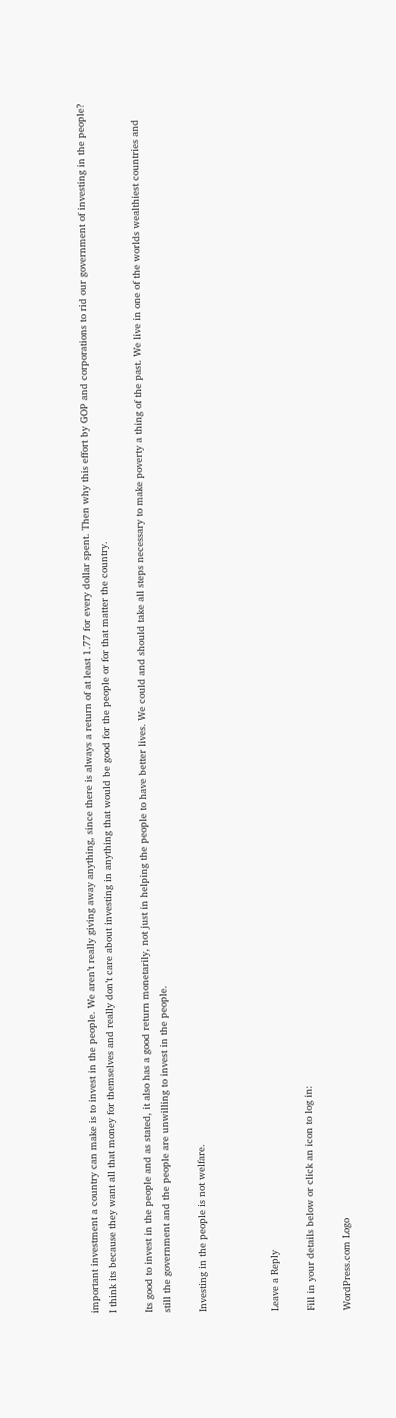important investment a country can make is to invest in the people. We aren’t really giving away anything, since there is always a return of at least 1.77 for every dollar spent. Then why this effort by GOP and corporations to rid our government of investing in the people? I think its because they want all that money for themselves and really don’t care about investing in anything that would be good for the people or for that matter the country.

Its good to invest in the people and as stated, it also has a good return monetarily, not just in helping the people to have better lives. We could and should take all steps necessary to make poverty a thing of the past. We live in one of the worlds wealthiest countries and still the government and the people are unwilling to invest in the people.

Investing in the people is not welfare.



Leave a Reply

Fill in your details below or click an icon to log in:

WordPress.com Logo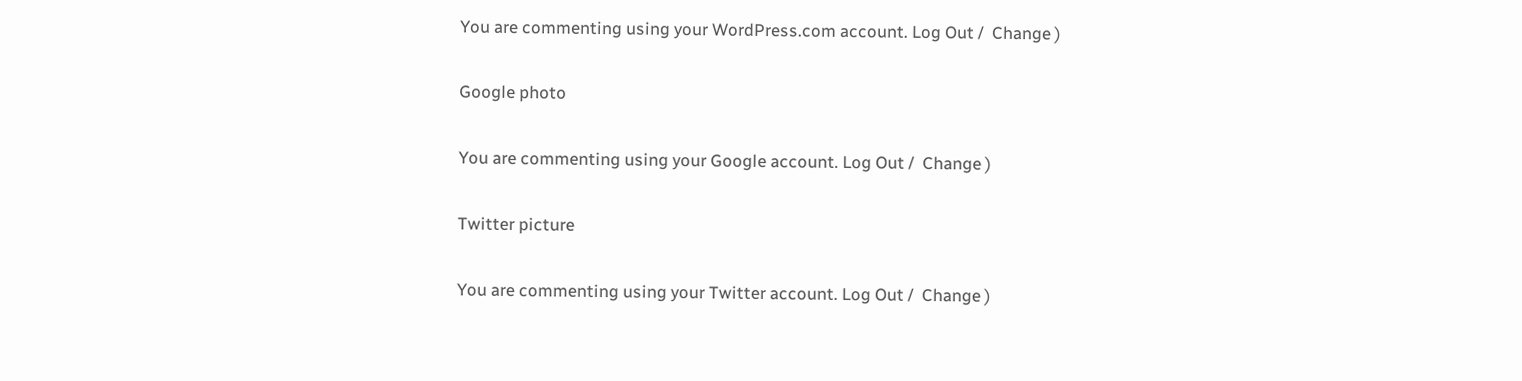You are commenting using your WordPress.com account. Log Out /  Change )

Google photo

You are commenting using your Google account. Log Out /  Change )

Twitter picture

You are commenting using your Twitter account. Log Out /  Change )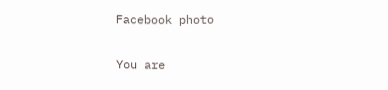Facebook photo

You are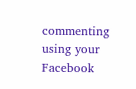commenting using your Facebook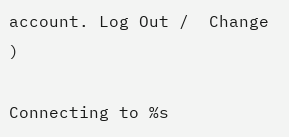account. Log Out /  Change )

Connecting to %s